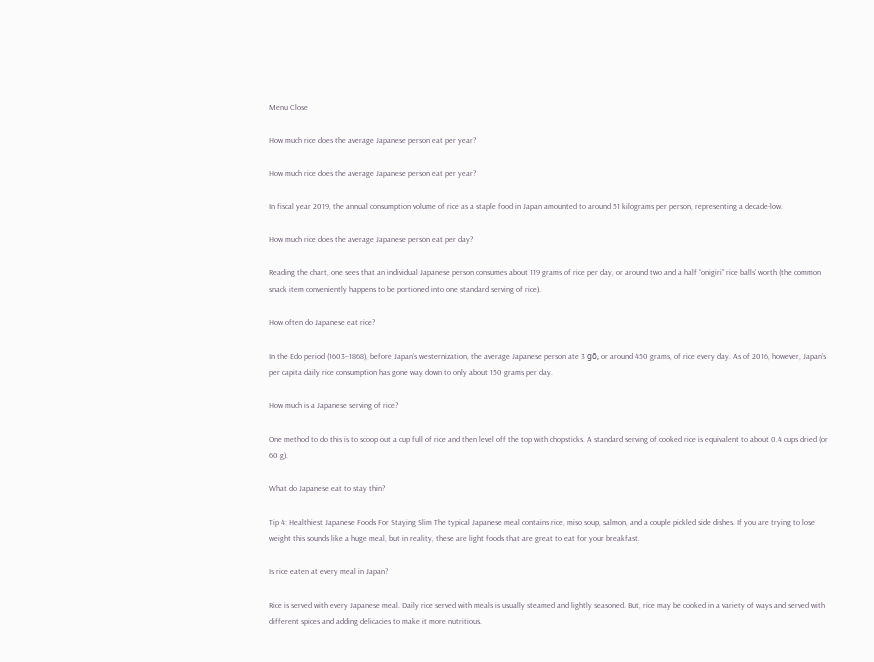Menu Close

How much rice does the average Japanese person eat per year?

How much rice does the average Japanese person eat per year?

In fiscal year 2019, the annual consumption volume of rice as a staple food in Japan amounted to around 51 kilograms per person, representing a decade-low.

How much rice does the average Japanese person eat per day?

Reading the chart, one sees that an individual Japanese person consumes about 119 grams of rice per day, or around two and a half “onigiri” rice balls’ worth (the common snack item conveniently happens to be portioned into one standard serving of rice).

How often do Japanese eat rice?

In the Edo period (1603–1868), before Japan’s westernization, the average Japanese person ate 3 gō, or around 450 grams, of rice every day. As of 2016, however, Japan’s per capita daily rice consumption has gone way down to only about 150 grams per day.

How much is a Japanese serving of rice?

One method to do this is to scoop out a cup full of rice and then level off the top with chopsticks. A standard serving of cooked rice is equivalent to about 0.4 cups dried (or 60 g).

What do Japanese eat to stay thin?

Tip 4: Healthiest Japanese Foods For Staying Slim The typical Japanese meal contains rice, miso soup, salmon, and a couple pickled side dishes. If you are trying to lose weight this sounds like a huge meal, but in reality, these are light foods that are great to eat for your breakfast.

Is rice eaten at every meal in Japan?

Rice is served with every Japanese meal. Daily rice served with meals is usually steamed and lightly seasoned. But, rice may be cooked in a variety of ways and served with different spices and adding delicacies to make it more nutritious.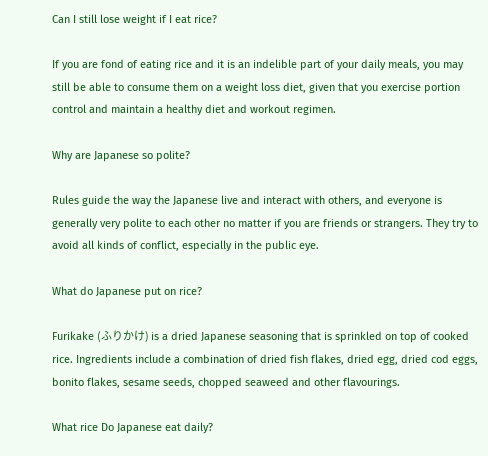Can I still lose weight if I eat rice?

If you are fond of eating rice and it is an indelible part of your daily meals, you may still be able to consume them on a weight loss diet, given that you exercise portion control and maintain a healthy diet and workout regimen.

Why are Japanese so polite?

Rules guide the way the Japanese live and interact with others, and everyone is generally very polite to each other no matter if you are friends or strangers. They try to avoid all kinds of conflict, especially in the public eye.

What do Japanese put on rice?

Furikake (ふりかけ) is a dried Japanese seasoning that is sprinkled on top of cooked rice. Ingredients include a combination of dried fish flakes, dried egg, dried cod eggs, bonito flakes, sesame seeds, chopped seaweed and other flavourings.

What rice Do Japanese eat daily?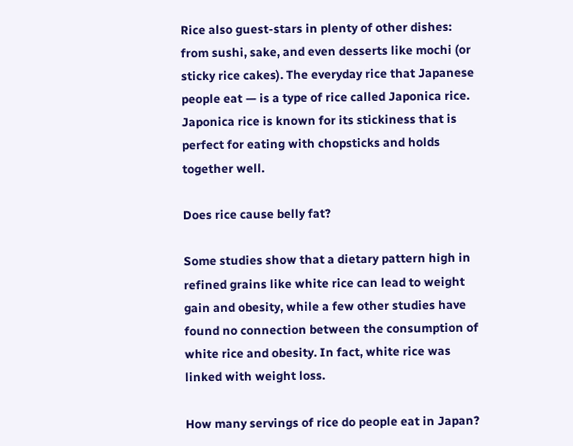Rice also guest-stars in plenty of other dishes: from sushi, sake, and even desserts like mochi (or sticky rice cakes). The everyday rice that Japanese people eat — is a type of rice called Japonica rice. Japonica rice is known for its stickiness that is perfect for eating with chopsticks and holds together well.

Does rice cause belly fat?

Some studies show that a dietary pattern high in refined grains like white rice can lead to weight gain and obesity, while a few other studies have found no connection between the consumption of white rice and obesity. In fact, white rice was linked with weight loss.

How many servings of rice do people eat in Japan?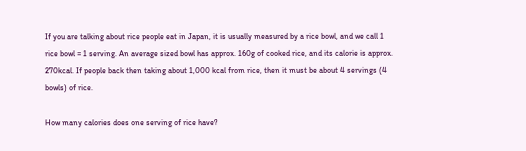If you are talking about rice people eat in Japan, it is usually measured by a rice bowl, and we call 1 rice bowl = 1 serving. An average sized bowl has approx. 160g of cooked rice, and its calorie is approx. 270kcal. If people back then taking about 1,000 kcal from rice, then it must be about 4 servings (4 bowls) of rice.

How many calories does one serving of rice have?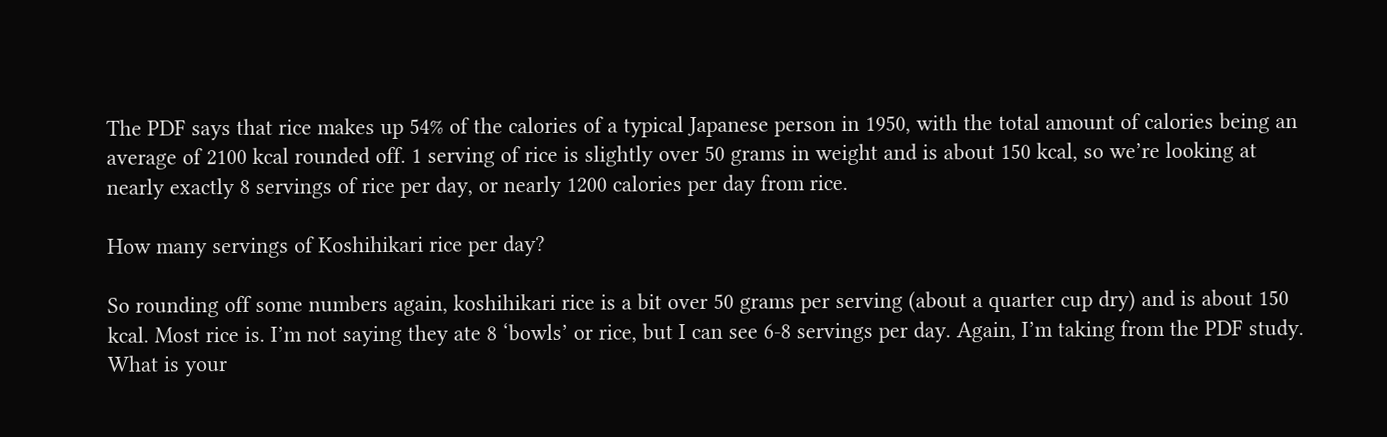The PDF says that rice makes up 54% of the calories of a typical Japanese person in 1950, with the total amount of calories being an average of 2100 kcal rounded off. 1 serving of rice is slightly over 50 grams in weight and is about 150 kcal, so we’re looking at nearly exactly 8 servings of rice per day, or nearly 1200 calories per day from rice.

How many servings of Koshihikari rice per day?

So rounding off some numbers again, koshihikari rice is a bit over 50 grams per serving (about a quarter cup dry) and is about 150 kcal. Most rice is. I’m not saying they ate 8 ‘bowls’ or rice, but I can see 6-8 servings per day. Again, I’m taking from the PDF study. What is your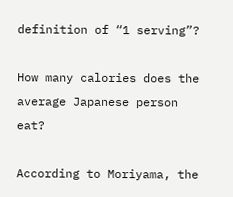definition of “1 serving”?

How many calories does the average Japanese person eat?

According to Moriyama, the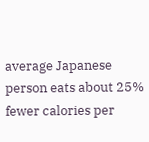average Japanese person eats about 25% fewer calories per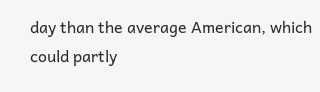day than the average American, which could partly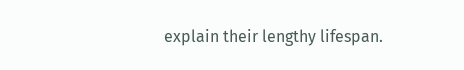explain their lengthy lifespan.